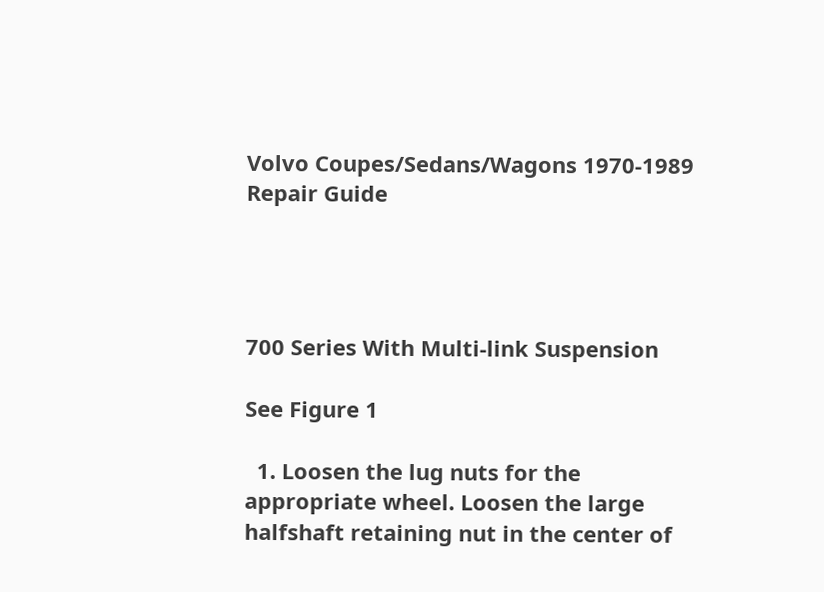Volvo Coupes/Sedans/Wagons 1970-1989 Repair Guide




700 Series With Multi-link Suspension

See Figure 1

  1. Loosen the lug nuts for the appropriate wheel. Loosen the large halfshaft retaining nut in the center of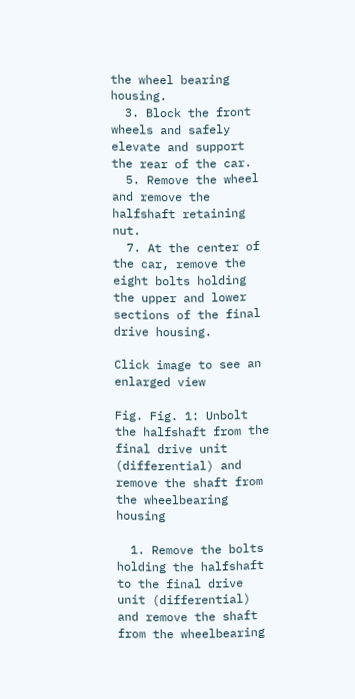the wheel bearing housing.
  3. Block the front wheels and safely elevate and support the rear of the car.
  5. Remove the wheel and remove the halfshaft retaining nut.
  7. At the center of the car, remove the eight bolts holding the upper and lower sections of the final drive housing.

Click image to see an enlarged view

Fig. Fig. 1: Unbolt the halfshaft from the final drive unit (differential) and remove the shaft from the wheelbearing housing

  1. Remove the bolts holding the halfshaft to the final drive unit (differential) and remove the shaft from the wheelbearing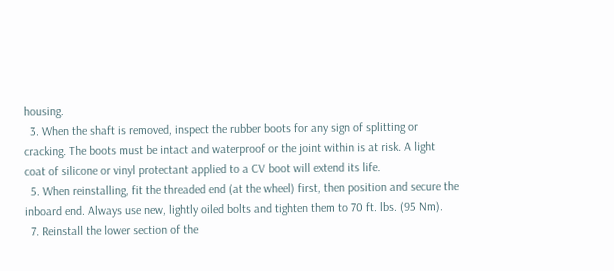housing.
  3. When the shaft is removed, inspect the rubber boots for any sign of splitting or cracking. The boots must be intact and waterproof or the joint within is at risk. A light coat of silicone or vinyl protectant applied to a CV boot will extend its life.
  5. When reinstalling, fit the threaded end (at the wheel) first, then position and secure the inboard end. Always use new, lightly oiled bolts and tighten them to 70 ft. lbs. (95 Nm).
  7. Reinstall the lower section of the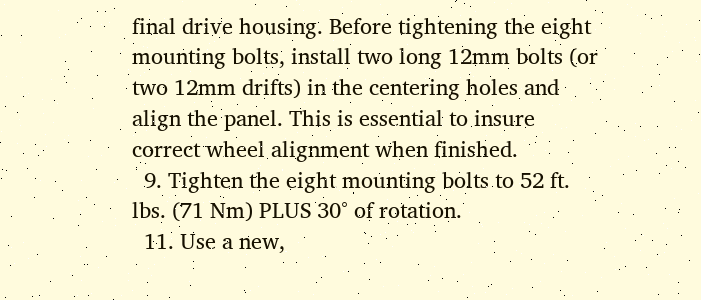final drive housing. Before tightening the eight mounting bolts, install two long 12mm bolts (or two 12mm drifts) in the centering holes and align the panel. This is essential to insure correct wheel alignment when finished.
  9. Tighten the eight mounting bolts to 52 ft. lbs. (71 Nm) PLUS 30° of rotation.
  11. Use a new,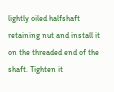lightly oiled halfshaft retaining nut and install it on the threaded end of the shaft. Tighten it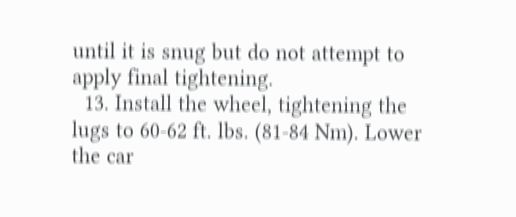until it is snug but do not attempt to apply final tightening.
  13. Install the wheel, tightening the lugs to 60-62 ft. lbs. (81-84 Nm). Lower the car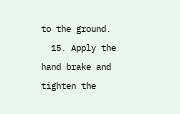to the ground.
  15. Apply the hand brake and tighten the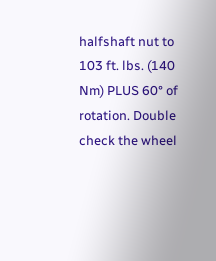halfshaft nut to 103 ft. lbs. (140 Nm) PLUS 60° of rotation. Double check the wheel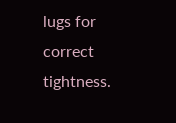lugs for correct tightness.